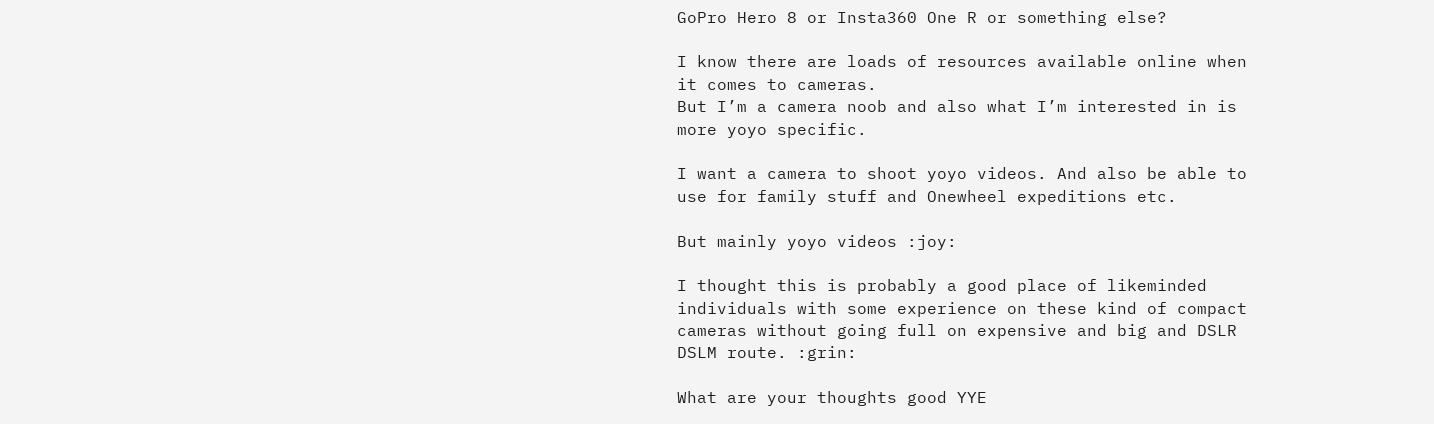GoPro Hero 8 or Insta360 One R or something else?

I know there are loads of resources available online when it comes to cameras.
But I’m a camera noob and also what I’m interested in is more yoyo specific.

I want a camera to shoot yoyo videos. And also be able to use for family stuff and Onewheel expeditions etc.

But mainly yoyo videos :joy:

I thought this is probably a good place of likeminded individuals with some experience on these kind of compact cameras without going full on expensive and big and DSLR DSLM route. :grin:

What are your thoughts good YYE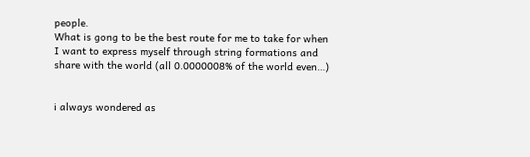people.
What is gong to be the best route for me to take for when I want to express myself through string formations and share with the world (all 0.0000008% of the world even…)


i always wondered as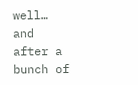well… and after a bunch of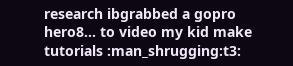research ibgrabbed a gopro hero8… to video my kid make tutorials :man_shrugging:t3: